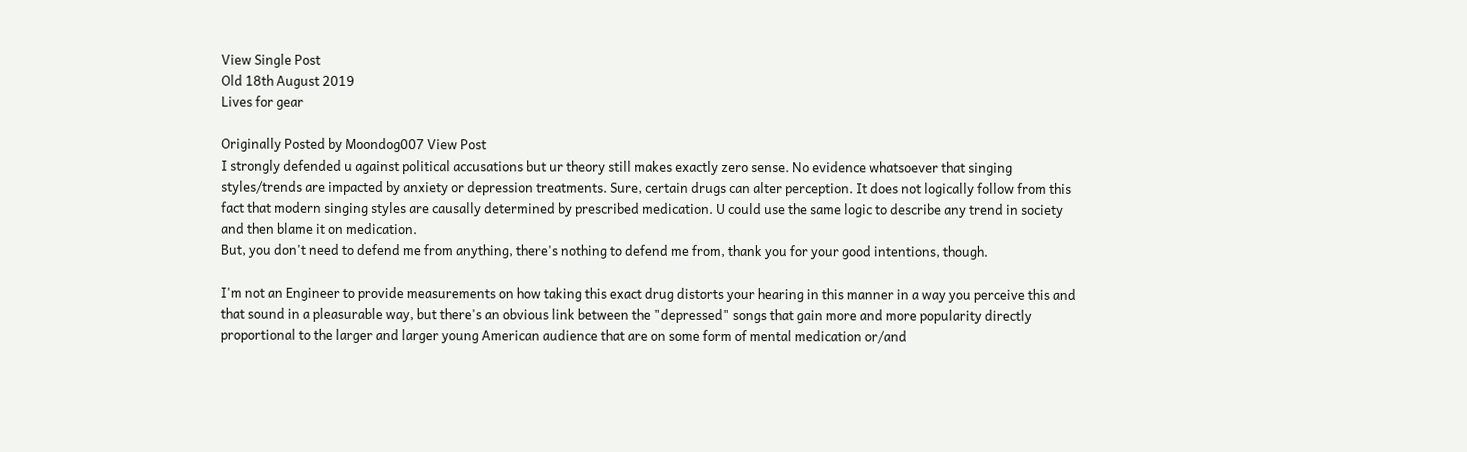View Single Post
Old 18th August 2019
Lives for gear

Originally Posted by Moondog007 View Post
I strongly defended u against political accusations but ur theory still makes exactly zero sense. No evidence whatsoever that singing styles/trends are impacted by anxiety or depression treatments. Sure, certain drugs can alter perception. It does not logically follow from this fact that modern singing styles are causally determined by prescribed medication. U could use the same logic to describe any trend in society and then blame it on medication.
But, you don't need to defend me from anything, there's nothing to defend me from, thank you for your good intentions, though.

I'm not an Engineer to provide measurements on how taking this exact drug distorts your hearing in this manner in a way you perceive this and that sound in a pleasurable way, but there's an obvious link between the "depressed" songs that gain more and more popularity directly proportional to the larger and larger young American audience that are on some form of mental medication or/and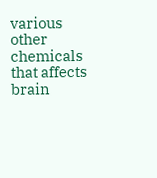various other chemicals that affects brain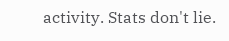activity. Stats don't lie.